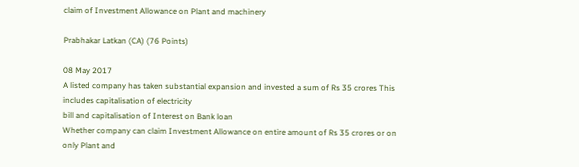claim of Investment Allowance on Plant and machinery

Prabhakar Latkan (CA) (76 Points)

08 May 2017
A listed company has taken substantial expansion and invested a sum of Rs 35 crores This includes capitalisation of electricity
bill and capitalisation of Interest on Bank loan
Whether company can claim Investment Allowance on entire amount of Rs 35 crores or on only Plant and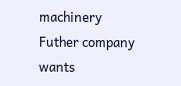machinery
Futher company wants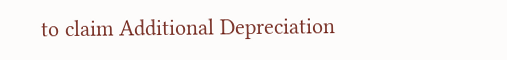to claim Additional Depreciation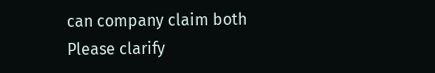can company claim both
Please clarify